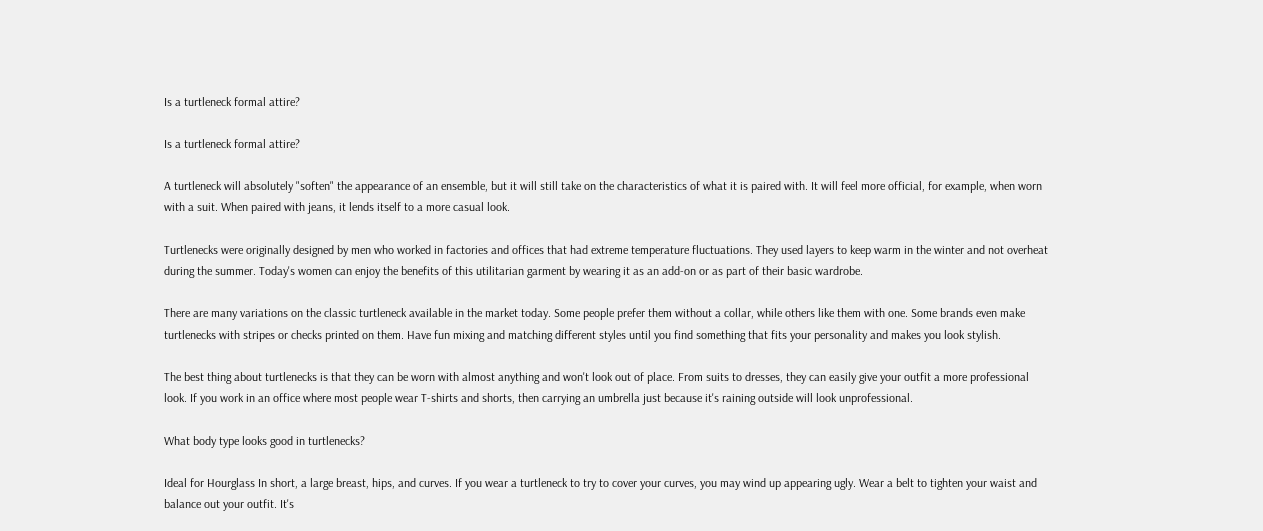Is a turtleneck formal attire?

Is a turtleneck formal attire?

A turtleneck will absolutely "soften" the appearance of an ensemble, but it will still take on the characteristics of what it is paired with. It will feel more official, for example, when worn with a suit. When paired with jeans, it lends itself to a more casual look.

Turtlenecks were originally designed by men who worked in factories and offices that had extreme temperature fluctuations. They used layers to keep warm in the winter and not overheat during the summer. Today's women can enjoy the benefits of this utilitarian garment by wearing it as an add-on or as part of their basic wardrobe.

There are many variations on the classic turtleneck available in the market today. Some people prefer them without a collar, while others like them with one. Some brands even make turtlenecks with stripes or checks printed on them. Have fun mixing and matching different styles until you find something that fits your personality and makes you look stylish.

The best thing about turtlenecks is that they can be worn with almost anything and won't look out of place. From suits to dresses, they can easily give your outfit a more professional look. If you work in an office where most people wear T-shirts and shorts, then carrying an umbrella just because it's raining outside will look unprofessional.

What body type looks good in turtlenecks?

Ideal for Hourglass In short, a large breast, hips, and curves. If you wear a turtleneck to try to cover your curves, you may wind up appearing ugly. Wear a belt to tighten your waist and balance out your outfit. It's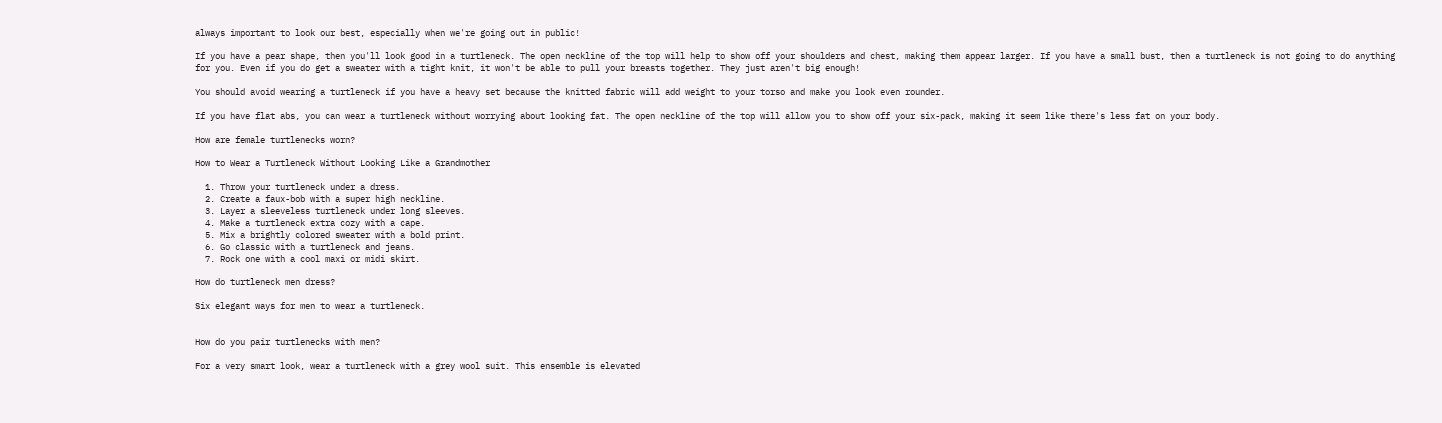always important to look our best, especially when we're going out in public!

If you have a pear shape, then you'll look good in a turtleneck. The open neckline of the top will help to show off your shoulders and chest, making them appear larger. If you have a small bust, then a turtleneck is not going to do anything for you. Even if you do get a sweater with a tight knit, it won't be able to pull your breasts together. They just aren't big enough!

You should avoid wearing a turtleneck if you have a heavy set because the knitted fabric will add weight to your torso and make you look even rounder.

If you have flat abs, you can wear a turtleneck without worrying about looking fat. The open neckline of the top will allow you to show off your six-pack, making it seem like there's less fat on your body.

How are female turtlenecks worn?

How to Wear a Turtleneck Without Looking Like a Grandmother

  1. Throw your turtleneck under a dress.
  2. Create a faux-bob with a super high neckline.
  3. Layer a sleeveless turtleneck under long sleeves.
  4. Make a turtleneck extra cozy with a cape.
  5. Mix a brightly colored sweater with a bold print.
  6. Go classic with a turtleneck and jeans.
  7. Rock one with a cool maxi or midi skirt.

How do turtleneck men dress?

Six elegant ways for men to wear a turtleneck.


How do you pair turtlenecks with men?

For a very smart look, wear a turtleneck with a grey wool suit. This ensemble is elevated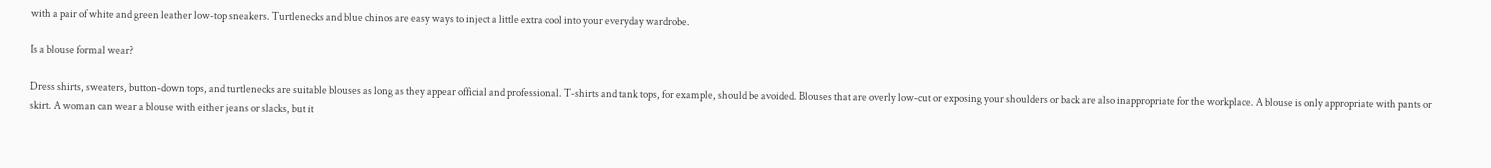with a pair of white and green leather low-top sneakers. Turtlenecks and blue chinos are easy ways to inject a little extra cool into your everyday wardrobe.

Is a blouse formal wear?

Dress shirts, sweaters, button-down tops, and turtlenecks are suitable blouses as long as they appear official and professional. T-shirts and tank tops, for example, should be avoided. Blouses that are overly low-cut or exposing your shoulders or back are also inappropriate for the workplace. A blouse is only appropriate with pants or skirt. A woman can wear a blouse with either jeans or slacks, but it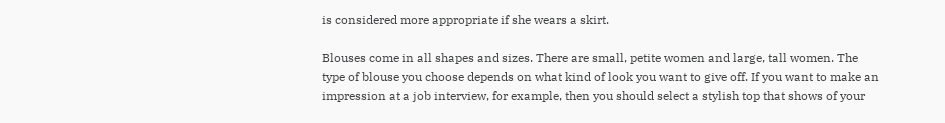is considered more appropriate if she wears a skirt.

Blouses come in all shapes and sizes. There are small, petite women and large, tall women. The type of blouse you choose depends on what kind of look you want to give off. If you want to make an impression at a job interview, for example, then you should select a stylish top that shows of your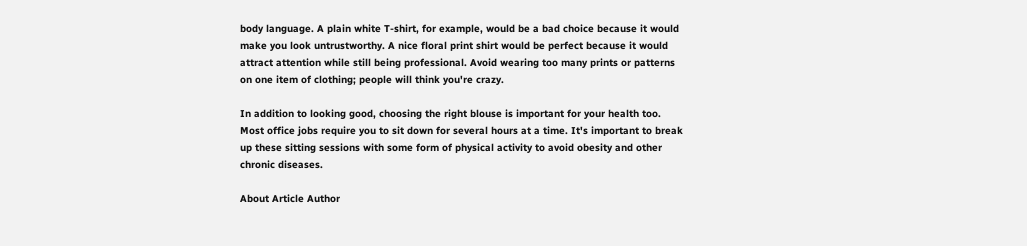body language. A plain white T-shirt, for example, would be a bad choice because it would make you look untrustworthy. A nice floral print shirt would be perfect because it would attract attention while still being professional. Avoid wearing too many prints or patterns on one item of clothing; people will think you're crazy.

In addition to looking good, choosing the right blouse is important for your health too. Most office jobs require you to sit down for several hours at a time. It's important to break up these sitting sessions with some form of physical activity to avoid obesity and other chronic diseases.

About Article Author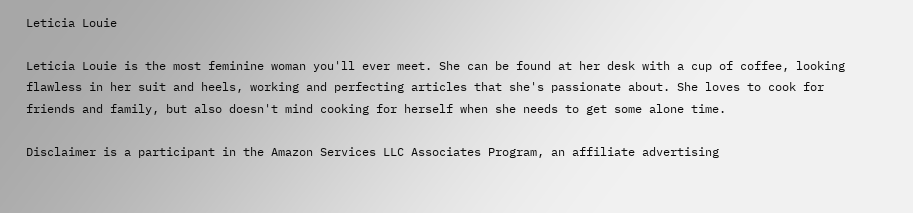Leticia Louie

Leticia Louie is the most feminine woman you'll ever meet. She can be found at her desk with a cup of coffee, looking flawless in her suit and heels, working and perfecting articles that she's passionate about. She loves to cook for friends and family, but also doesn't mind cooking for herself when she needs to get some alone time.

Disclaimer is a participant in the Amazon Services LLC Associates Program, an affiliate advertising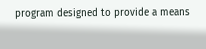program designed to provide a means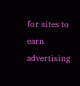for sites to earn advertising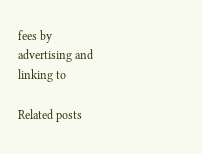fees by advertising and linking to

Related posts